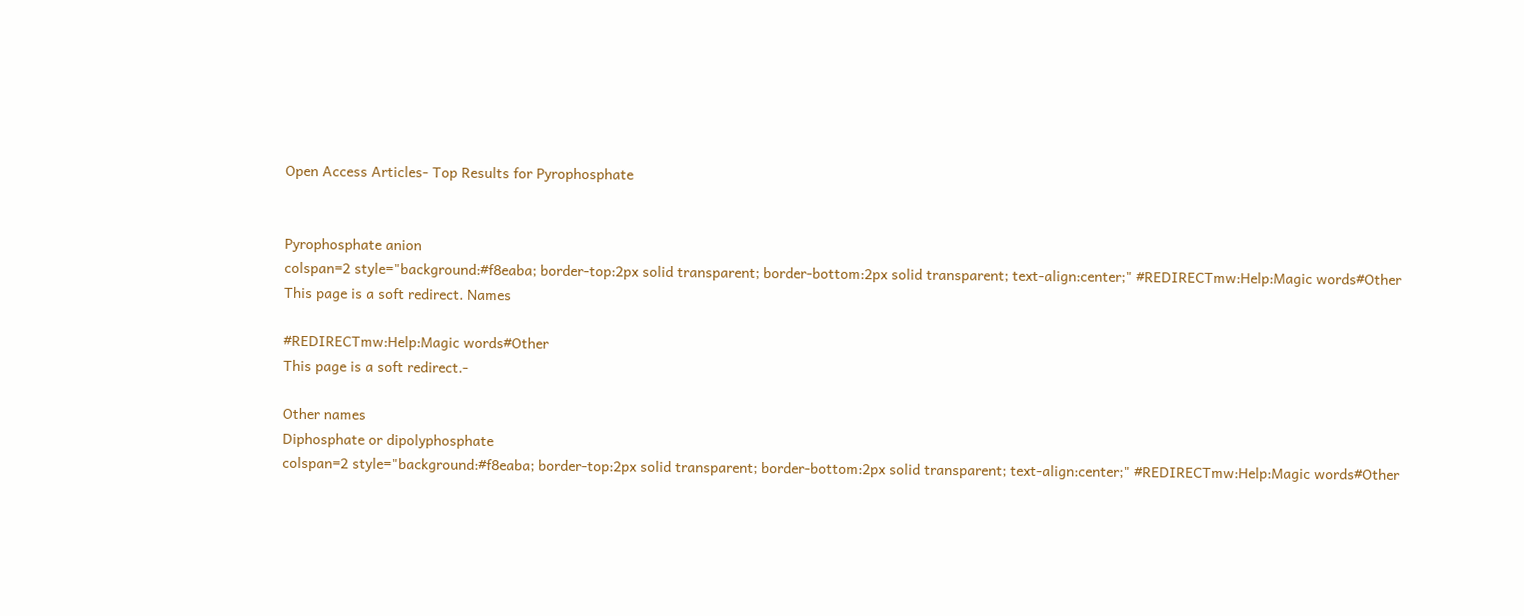Open Access Articles- Top Results for Pyrophosphate


Pyrophosphate anion
colspan=2 style="background:#f8eaba; border-top:2px solid transparent; border-bottom:2px solid transparent; text-align:center;" #REDIRECTmw:Help:Magic words#Other
This page is a soft redirect. Names

#REDIRECTmw:Help:Magic words#Other
This page is a soft redirect.-

Other names
Diphosphate or dipolyphosphate
colspan=2 style="background:#f8eaba; border-top:2px solid transparent; border-bottom:2px solid transparent; text-align:center;" #REDIRECTmw:Help:Magic words#Other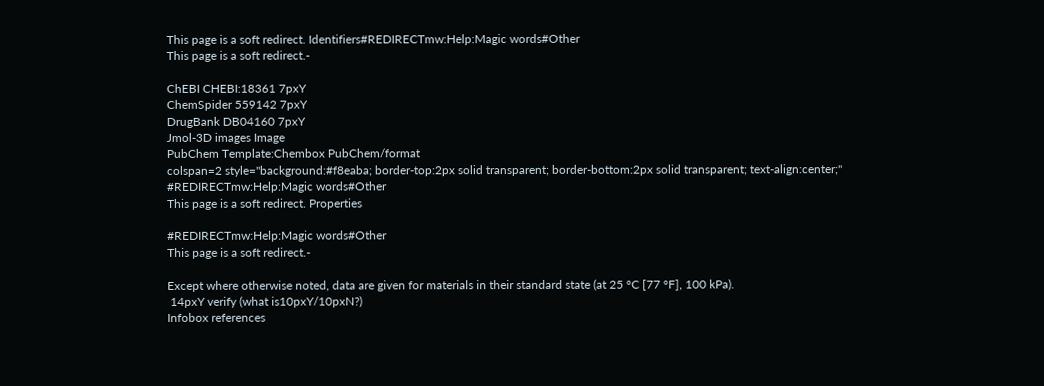This page is a soft redirect. Identifiers#REDIRECTmw:Help:Magic words#Other
This page is a soft redirect.-

ChEBI CHEBI:18361 7pxY
ChemSpider 559142 7pxY
DrugBank DB04160 7pxY
Jmol-3D images Image
PubChem Template:Chembox PubChem/format
colspan=2 style="background:#f8eaba; border-top:2px solid transparent; border-bottom:2px solid transparent; text-align:center;" #REDIRECTmw:Help:Magic words#Other
This page is a soft redirect. Properties

#REDIRECTmw:Help:Magic words#Other
This page is a soft redirect.-

Except where otherwise noted, data are given for materials in their standard state (at 25 °C [77 °F], 100 kPa).
 14pxY verify (what is10pxY/10pxN?)
Infobox references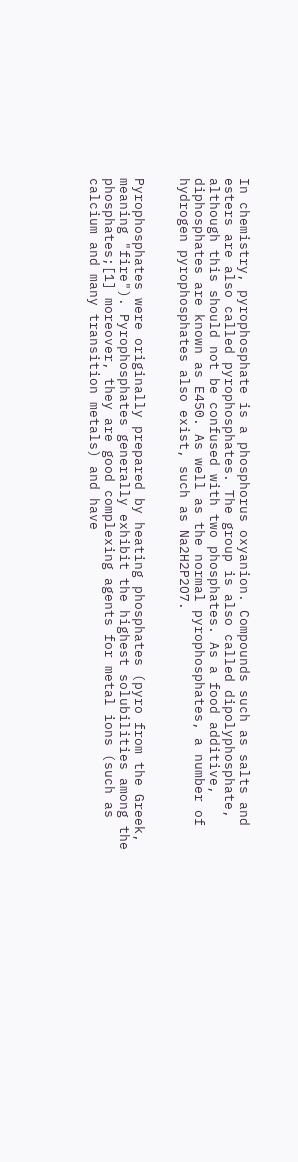In chemistry, pyrophosphate is a phosphorus oxyanion. Compounds such as salts and esters are also called pyrophosphates. The group is also called dipolyphosphate, although this should not be confused with two phosphates. As a food additive, diphosphates are known as E450. As well as the normal pyrophosphates, a number of hydrogen pyrophosphates also exist, such as Na2H2P2O7.


Pyrophosphates were originally prepared by heating phosphates (pyro from the Greek, meaning "fire"). Pyrophosphates generally exhibit the highest solubilities among the phosphates;[1] moreover, they are good complexing agents for metal ions (such as calcium and many transition metals) and have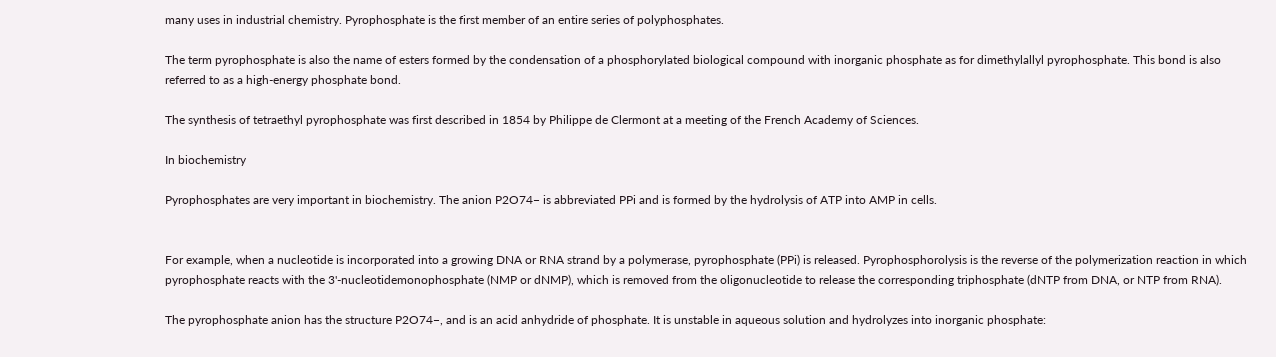many uses in industrial chemistry. Pyrophosphate is the first member of an entire series of polyphosphates.

The term pyrophosphate is also the name of esters formed by the condensation of a phosphorylated biological compound with inorganic phosphate as for dimethylallyl pyrophosphate. This bond is also referred to as a high-energy phosphate bond.

The synthesis of tetraethyl pyrophosphate was first described in 1854 by Philippe de Clermont at a meeting of the French Academy of Sciences.

In biochemistry

Pyrophosphates are very important in biochemistry. The anion P2O74− is abbreviated PPi and is formed by the hydrolysis of ATP into AMP in cells.


For example, when a nucleotide is incorporated into a growing DNA or RNA strand by a polymerase, pyrophosphate (PPi) is released. Pyrophosphorolysis is the reverse of the polymerization reaction in which pyrophosphate reacts with the 3'-nucleotidemonophosphate (NMP or dNMP), which is removed from the oligonucleotide to release the corresponding triphosphate (dNTP from DNA, or NTP from RNA).

The pyrophosphate anion has the structure P2O74−, and is an acid anhydride of phosphate. It is unstable in aqueous solution and hydrolyzes into inorganic phosphate: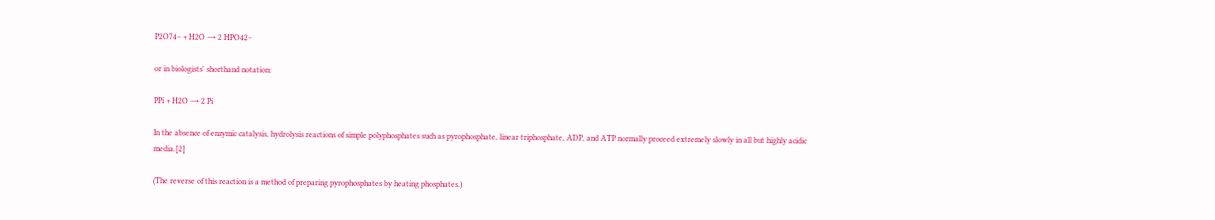P2O74− + H2O → 2 HPO42−

or in biologists' shorthand notation:

PPi + H2O → 2 Pi

In the absence of enzymic catalysis, hydrolysis reactions of simple polyphosphates such as pyrophosphate, linear triphosphate, ADP, and ATP normally proceed extremely slowly in all but highly acidic media.[2]

(The reverse of this reaction is a method of preparing pyrophosphates by heating phosphates.)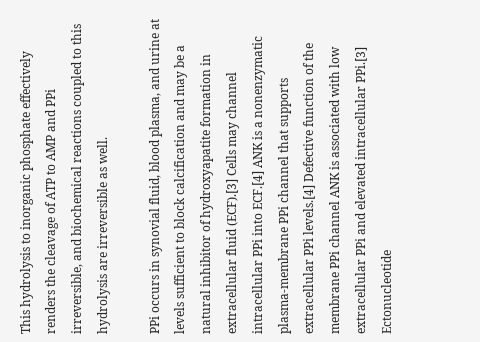This hydrolysis to inorganic phosphate effectively renders the cleavage of ATP to AMP and PPi irreversible, and biochemical reactions coupled to this hydrolysis are irreversible as well.

PPi occurs in synovial fluid, blood plasma, and urine at levels sufficient to block calcification and may be a natural inhibitor of hydroxyapatite formation in extracellular fluid (ECF).[3] Cells may channel intracellular PPi into ECF.[4] ANK is a nonenzymatic plasma-membrane PPi channel that supports extracellular PPi levels.[4] Defective function of the membrane PPi channel ANK is associated with low extracellular PPi and elevated intracellular PPi.[3] Ectonucleotide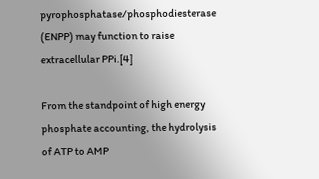pyrophosphatase/phosphodiesterase (ENPP) may function to raise extracellular PPi.[4]

From the standpoint of high energy phosphate accounting, the hydrolysis of ATP to AMP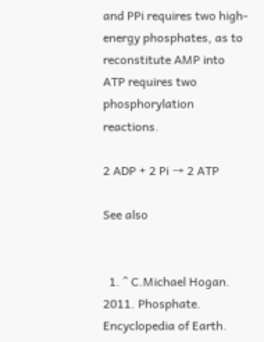and PPi requires two high-energy phosphates, as to reconstitute AMP into ATP requires two phosphorylation reactions.

2 ADP + 2 Pi → 2 ATP

See also


  1. ^ C.Michael Hogan. 2011. Phosphate. Encyclopedia of Earth.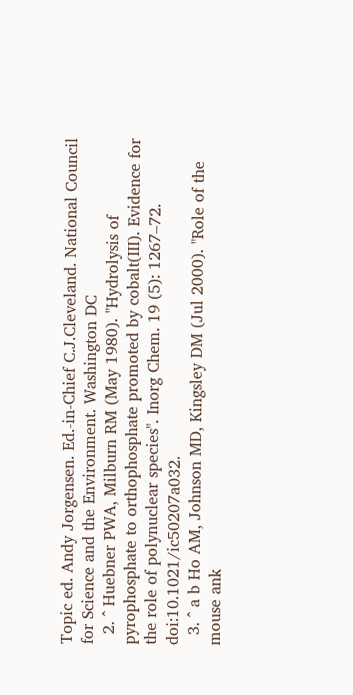Topic ed. Andy Jorgensen. Ed.-in-Chief C.J.Cleveland. National Council for Science and the Environment. Washington DC
  2. ^ Huebner PWA, Milburn RM (May 1980). "Hydrolysis of pyrophosphate to orthophosphate promoted by cobalt(III). Evidence for the role of polynuclear species". Inorg Chem. 19 (5): 1267–72. doi:10.1021/ic50207a032.
  3. ^ a b Ho AM, Johnson MD, Kingsley DM (Jul 2000). "Role of the mouse ank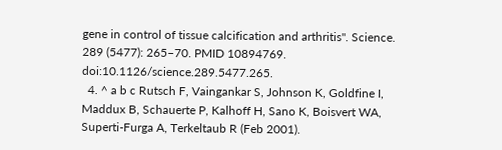gene in control of tissue calcification and arthritis". Science. 289 (5477): 265–70. PMID 10894769. doi:10.1126/science.289.5477.265.
  4. ^ a b c Rutsch F, Vaingankar S, Johnson K, Goldfine I, Maddux B, Schauerte P, Kalhoff H, Sano K, Boisvert WA, Superti-Furga A, Terkeltaub R (Feb 2001).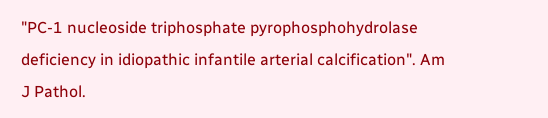"PC-1 nucleoside triphosphate pyrophosphohydrolase deficiency in idiopathic infantile arterial calcification". Am J Pathol.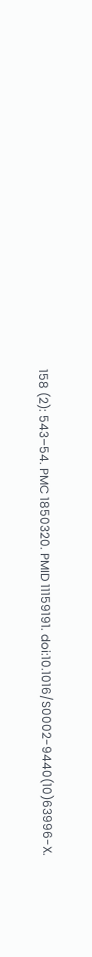158 (2): 543–54. PMC 1850320. PMID 11159191. doi:10.1016/S0002-9440(10)63996-X.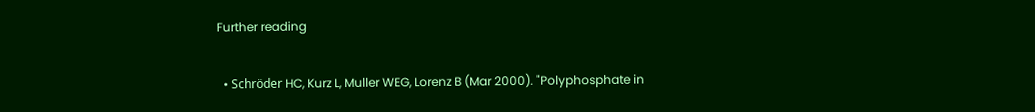Further reading

  • Schröder HC, Kurz L, Muller WEG, Lorenz B (Mar 2000). "Polyphosphate in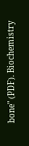bone" (PDF). Biochemistry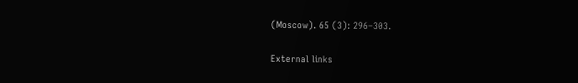(Moscow). 65 (3): 296–303.

External links